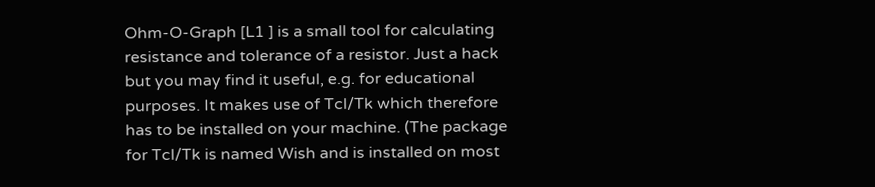Ohm-O-Graph [L1 ] is a small tool for calculating resistance and tolerance of a resistor. Just a hack but you may find it useful, e.g. for educational purposes. It makes use of Tcl/Tk which therefore has to be installed on your machine. (The package for Tcl/Tk is named Wish and is installed on most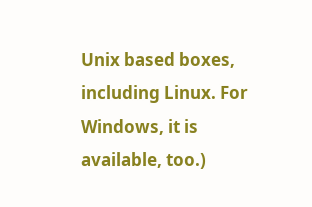Unix based boxes, including Linux. For Windows, it is available, too.)